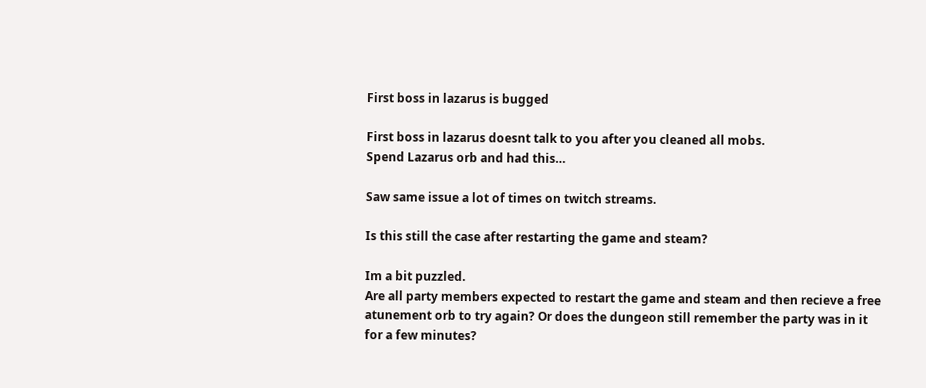First boss in lazarus is bugged

First boss in lazarus doesnt talk to you after you cleaned all mobs.
Spend Lazarus orb and had this…

Saw same issue a lot of times on twitch streams.

Is this still the case after restarting the game and steam?

Im a bit puzzled.
Are all party members expected to restart the game and steam and then recieve a free atunement orb to try again? Or does the dungeon still remember the party was in it for a few minutes?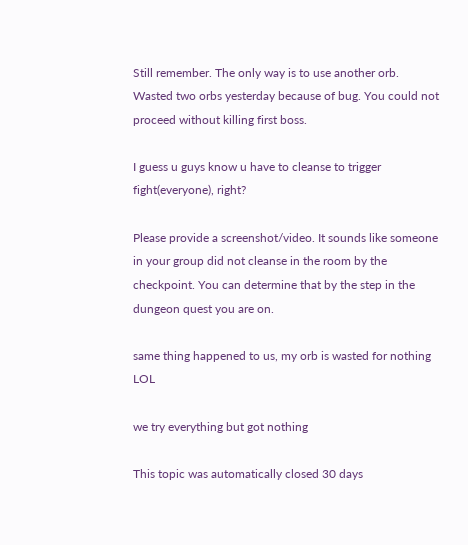Still remember. The only way is to use another orb. Wasted two orbs yesterday because of bug. You could not proceed without killing first boss.

I guess u guys know u have to cleanse to trigger fight(everyone), right?

Please provide a screenshot/video. It sounds like someone in your group did not cleanse in the room by the checkpoint. You can determine that by the step in the dungeon quest you are on.

same thing happened to us, my orb is wasted for nothing LOL

we try everything but got nothing

This topic was automatically closed 30 days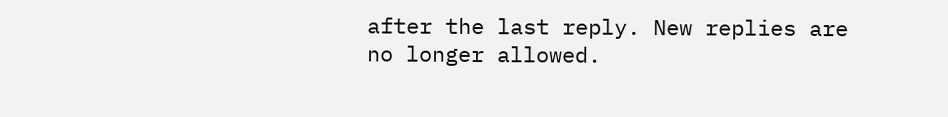after the last reply. New replies are no longer allowed.